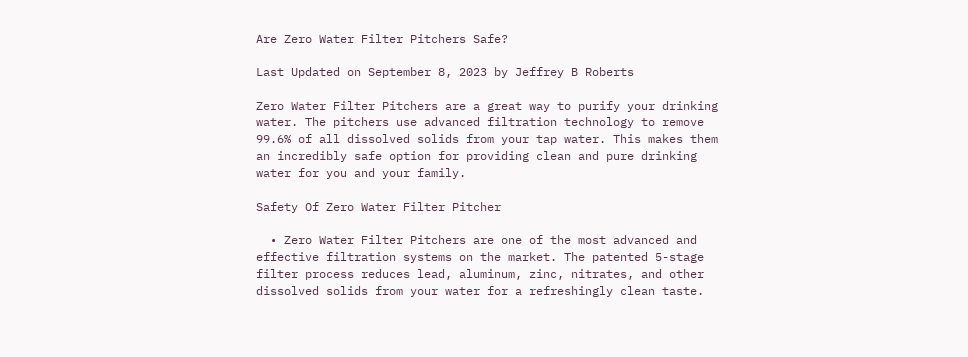Are Zero Water Filter Pitchers Safe?

Last Updated on September 8, 2023 by Jeffrey B Roberts

Zero Water Filter Pitchers are a great way to purify your drinking water. The pitchers use advanced filtration technology to remove 99.6% of all dissolved solids from your tap water. This makes them an incredibly safe option for providing clean and pure drinking water for you and your family.

Safety Of Zero Water Filter Pitcher

  • Zero Water Filter Pitchers are one of the most advanced and effective filtration systems on the market. The patented 5-stage filter process reduces lead, aluminum, zinc, nitrates, and other dissolved solids from your water for a refreshingly clean taste.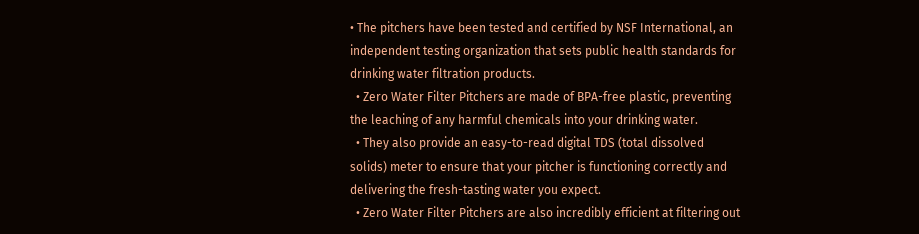• The pitchers have been tested and certified by NSF International, an independent testing organization that sets public health standards for drinking water filtration products.
  • Zero Water Filter Pitchers are made of BPA-free plastic, preventing the leaching of any harmful chemicals into your drinking water.
  • They also provide an easy-to-read digital TDS (total dissolved solids) meter to ensure that your pitcher is functioning correctly and delivering the fresh-tasting water you expect.
  • Zero Water Filter Pitchers are also incredibly efficient at filtering out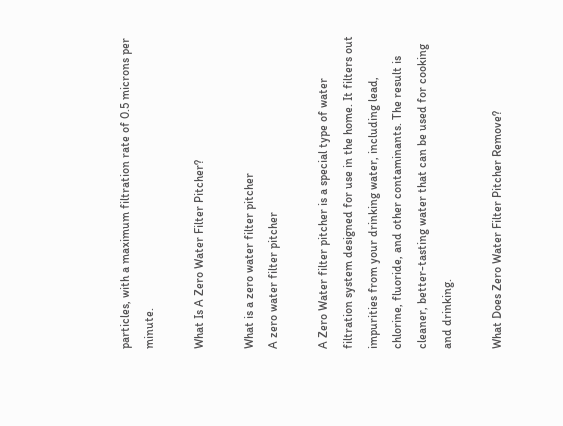particles, with a maximum filtration rate of 0.5 microns per minute.

What Is A Zero Water Filter Pitcher?

What is a zero water filter pitcher
A zero water filter pitcher

A Zero Water filter pitcher is a special type of water filtration system designed for use in the home. It filters out impurities from your drinking water, including lead, chlorine, fluoride, and other contaminants. The result is cleaner, better-tasting water that can be used for cooking and drinking.

What Does Zero Water Filter Pitcher Remove?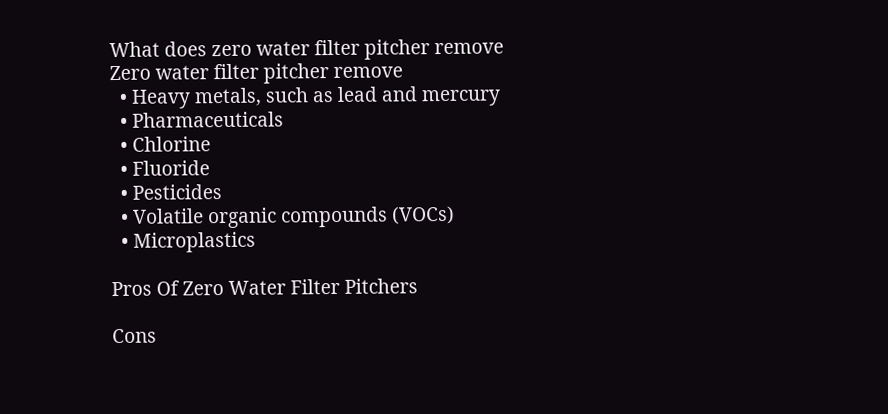What does zero water filter pitcher remove
Zero water filter pitcher remove
  • Heavy metals, such as lead and mercury
  • Pharmaceuticals
  • Chlorine
  • Fluoride
  • Pesticides
  • Volatile organic compounds (VOCs)
  • Microplastics

Pros Of Zero Water Filter Pitchers

Cons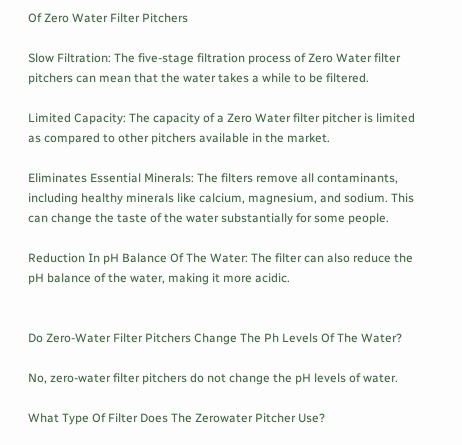Of Zero Water Filter Pitchers

Slow Filtration: The five-stage filtration process of Zero Water filter pitchers can mean that the water takes a while to be filtered.

Limited Capacity: The capacity of a Zero Water filter pitcher is limited as compared to other pitchers available in the market.

Eliminates Essential Minerals: The filters remove all contaminants, including healthy minerals like calcium, magnesium, and sodium. This can change the taste of the water substantially for some people.

Reduction In pH Balance Of The Water: The filter can also reduce the pH balance of the water, making it more acidic.


Do Zero-Water Filter Pitchers Change The Ph Levels Of The Water?

No, zero-water filter pitchers do not change the pH levels of water.

What Type Of Filter Does The Zerowater Pitcher Use?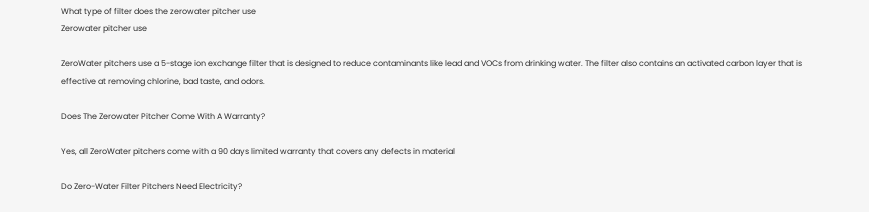What type of filter does the zerowater pitcher use
Zerowater pitcher use

ZeroWater pitchers use a 5-stage ion exchange filter that is designed to reduce contaminants like lead and VOCs from drinking water. The filter also contains an activated carbon layer that is effective at removing chlorine, bad taste, and odors.

Does The Zerowater Pitcher Come With A Warranty?

Yes, all ZeroWater pitchers come with a 90 days limited warranty that covers any defects in material

Do Zero-Water Filter Pitchers Need Electricity?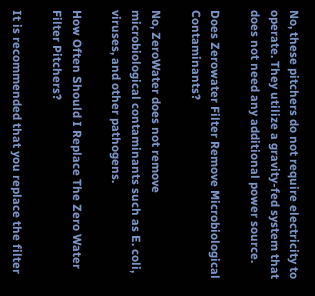No, these pitchers do not require electricity to operate. They utilize a gravity-fed system that does not need any additional power source.

Does Zerowater Filter Remove Microbiological Contaminants?

No, ZeroWater does not remove microbiological contaminants such as E. coli, viruses, and other pathogens.

How Often Should I Replace The Zero Water Filter Pitchers?

It is recommended that you replace the filter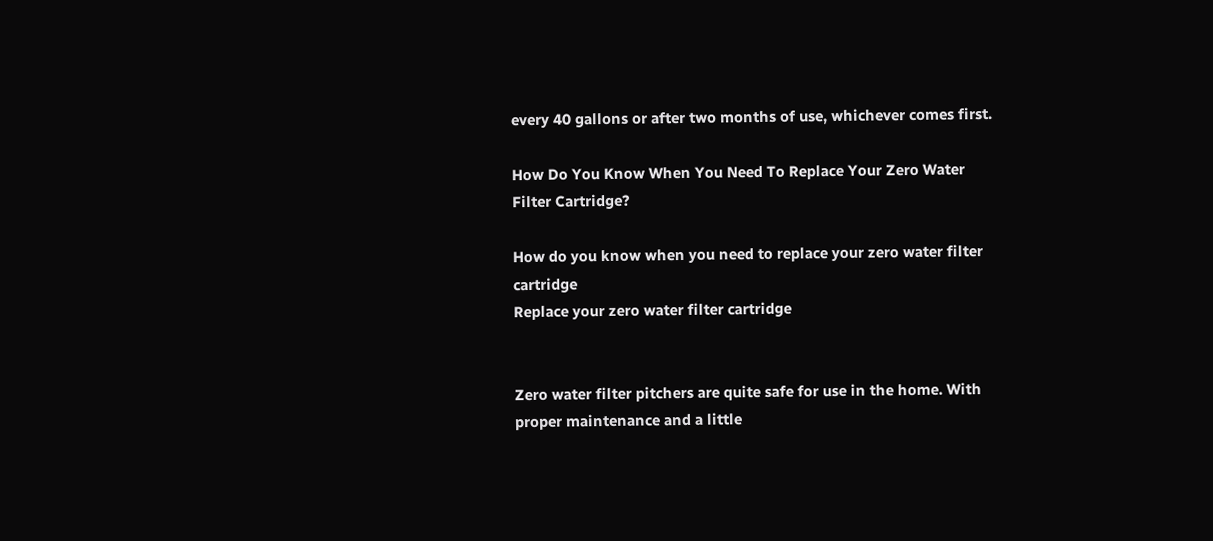every 40 gallons or after two months of use, whichever comes first.

How Do You Know When You Need To Replace Your Zero Water Filter Cartridge?

How do you know when you need to replace your zero water filter cartridge
Replace your zero water filter cartridge


Zero water filter pitchers are quite safe for use in the home. With proper maintenance and a little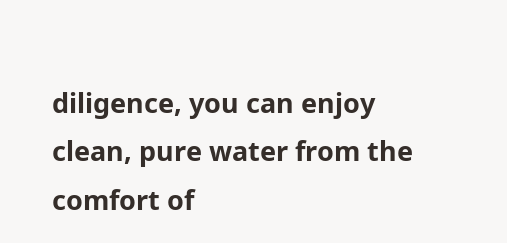diligence, you can enjoy clean, pure water from the comfort of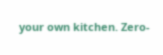your own kitchen. Zero-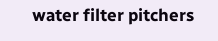water filter pitchers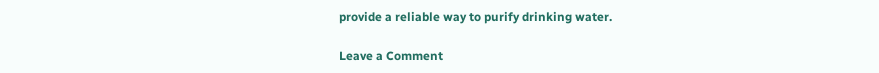provide a reliable way to purify drinking water.

Leave a Comment